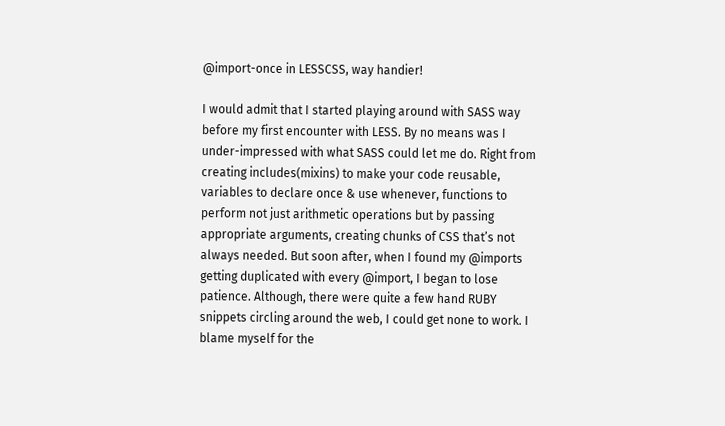@import-once in LESSCSS, way handier!

I would admit that I started playing around with SASS way before my first encounter with LESS. By no means was I under-impressed with what SASS could let me do. Right from creating includes(mixins) to make your code reusable, variables to declare once & use whenever, functions to perform not just arithmetic operations but by passing appropriate arguments, creating chunks of CSS that’s not always needed. But soon after, when I found my @imports getting duplicated with every @import, I began to lose patience. Although, there were quite a few hand RUBY snippets circling around the web, I could get none to work. I blame myself for the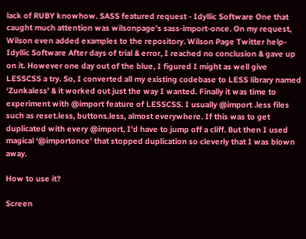lack of RUBY knowhow. SASS featured request - Idyllic Software One that caught much attention was wilsonpage’s sass-import-once. On my request, Wilson even added examples to the repository. Wilson Page Twitter help- Idyllic Software After days of trial & error, I reached no conclusion & gave up on it. However one day out of the blue, I figured I might as well give LESSCSS a try. So, I converted all my existing codebase to LESS library named ‘Zunkaless’ & it worked out just the way I wanted. Finally it was time to experiment with @import feature of LESSCSS. I usually @import .less files such as reset.less, buttons.less, almost everywhere. If this was to get duplicated with every @import, I’d have to jump off a cliff. But then I used magical ‘@importonce’ that stopped duplication so cleverly that I was blown away.

How to use it?

Screen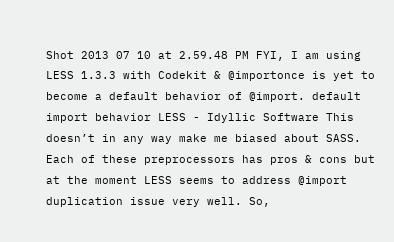Shot 2013 07 10 at 2.59.48 PM FYI, I am using LESS 1.3.3 with Codekit & @importonce is yet to become a default behavior of @import. default import behavior LESS - Idyllic Software This doesn’t in any way make me biased about SASS. Each of these preprocessors has pros & cons but at the moment LESS seems to address @import duplication issue very well. So,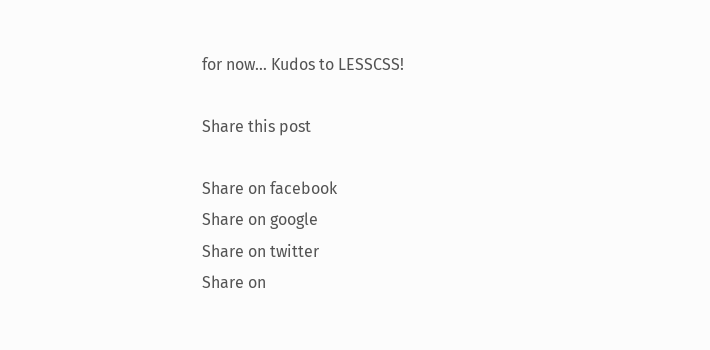for now… Kudos to LESSCSS!

Share this post

Share on facebook
Share on google
Share on twitter
Share on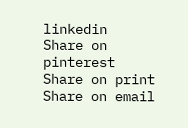linkedin
Share on pinterest
Share on print
Share on email